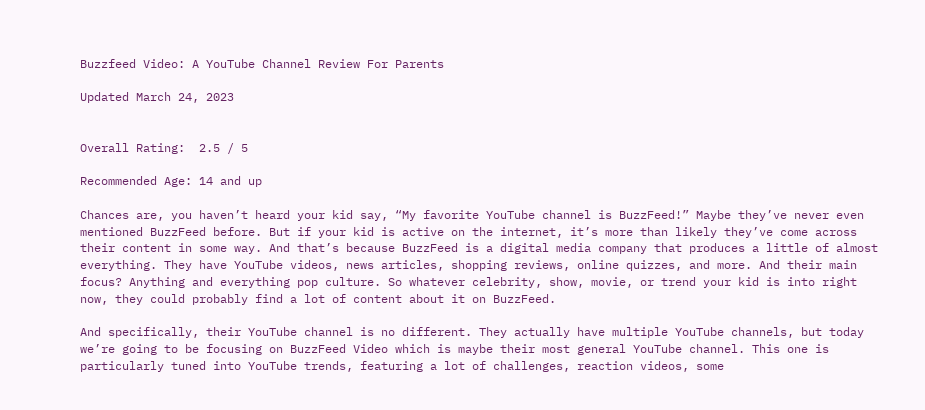Buzzfeed Video: A YouTube Channel Review For Parents

Updated March 24, 2023


Overall Rating:  2.5 / 5

Recommended Age: 14 and up

Chances are, you haven’t heard your kid say, “My favorite YouTube channel is BuzzFeed!” Maybe they’ve never even mentioned BuzzFeed before. But if your kid is active on the internet, it’s more than likely they’ve come across their content in some way. And that’s because BuzzFeed is a digital media company that produces a little of almost everything. They have YouTube videos, news articles, shopping reviews, online quizzes, and more. And their main focus? Anything and everything pop culture. So whatever celebrity, show, movie, or trend your kid is into right now, they could probably find a lot of content about it on BuzzFeed.

And specifically, their YouTube channel is no different. They actually have multiple YouTube channels, but today we’re going to be focusing on BuzzFeed Video which is maybe their most general YouTube channel. This one is particularly tuned into YouTube trends, featuring a lot of challenges, reaction videos, some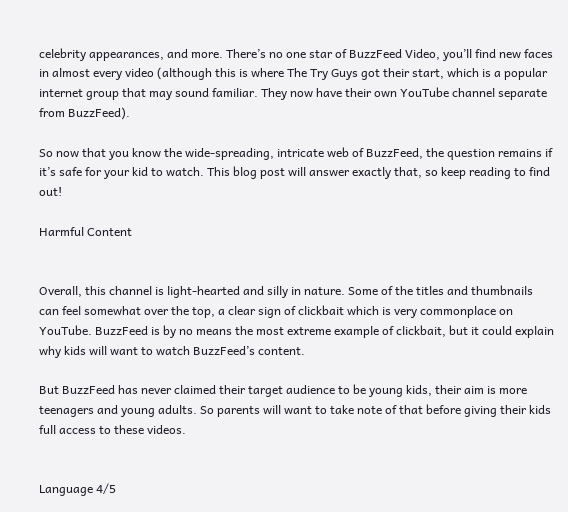celebrity appearances, and more. There’s no one star of BuzzFeed Video, you’ll find new faces in almost every video (although this is where The Try Guys got their start, which is a popular internet group that may sound familiar. They now have their own YouTube channel separate from BuzzFeed).

So now that you know the wide-spreading, intricate web of BuzzFeed, the question remains if it’s safe for your kid to watch. This blog post will answer exactly that, so keep reading to find out!

Harmful Content


Overall, this channel is light-hearted and silly in nature. Some of the titles and thumbnails can feel somewhat over the top, a clear sign of clickbait which is very commonplace on YouTube. BuzzFeed is by no means the most extreme example of clickbait, but it could explain why kids will want to watch BuzzFeed’s content.

But BuzzFeed has never claimed their target audience to be young kids, their aim is more teenagers and young adults. So parents will want to take note of that before giving their kids full access to these videos.


Language 4/5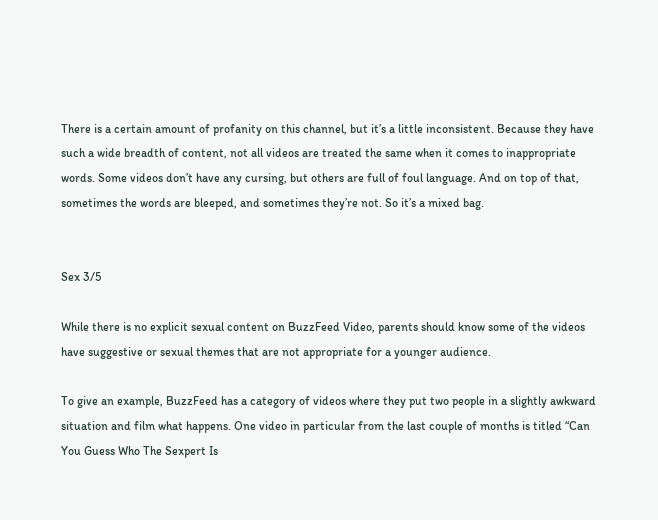There is a certain amount of profanity on this channel, but it’s a little inconsistent. Because they have such a wide breadth of content, not all videos are treated the same when it comes to inappropriate words. Some videos don’t have any cursing, but others are full of foul language. And on top of that, sometimes the words are bleeped, and sometimes they’re not. So it’s a mixed bag.


Sex 3/5

While there is no explicit sexual content on BuzzFeed Video, parents should know some of the videos have suggestive or sexual themes that are not appropriate for a younger audience.

To give an example, BuzzFeed has a category of videos where they put two people in a slightly awkward situation and film what happens. One video in particular from the last couple of months is titled “Can You Guess Who The Sexpert Is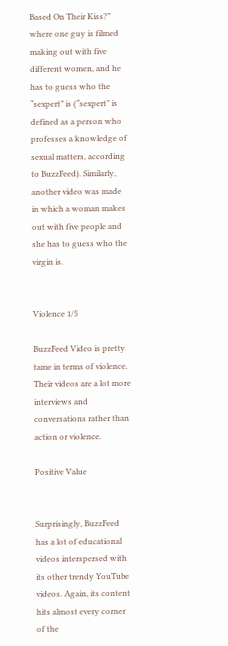Based On Their Kiss?” where one guy is filmed making out with five different women, and he has to guess who the “sexpert” is (“sexpert” is defined as a person who professes a knowledge of sexual matters, according to BuzzFeed). Similarly, another video was made in which a woman makes out with five people and she has to guess who the virgin is.


Violence 1/5

BuzzFeed Video is pretty tame in terms of violence. Their videos are a lot more interviews and conversations rather than action or violence.

Positive Value


Surprisingly, BuzzFeed has a lot of educational videos interspersed with its other trendy YouTube videos. Again, its content hits almost every corner of the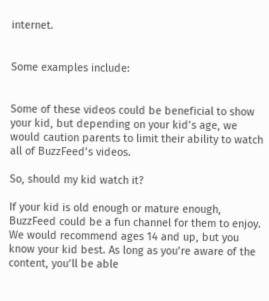internet.


Some examples include:


Some of these videos could be beneficial to show your kid, but depending on your kid’s age, we would caution parents to limit their ability to watch all of BuzzFeed’s videos.

So, should my kid watch it?

If your kid is old enough or mature enough, BuzzFeed could be a fun channel for them to enjoy. We would recommend ages 14 and up, but you know your kid best. As long as you’re aware of the content, you’ll be able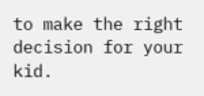to make the right decision for your kid.